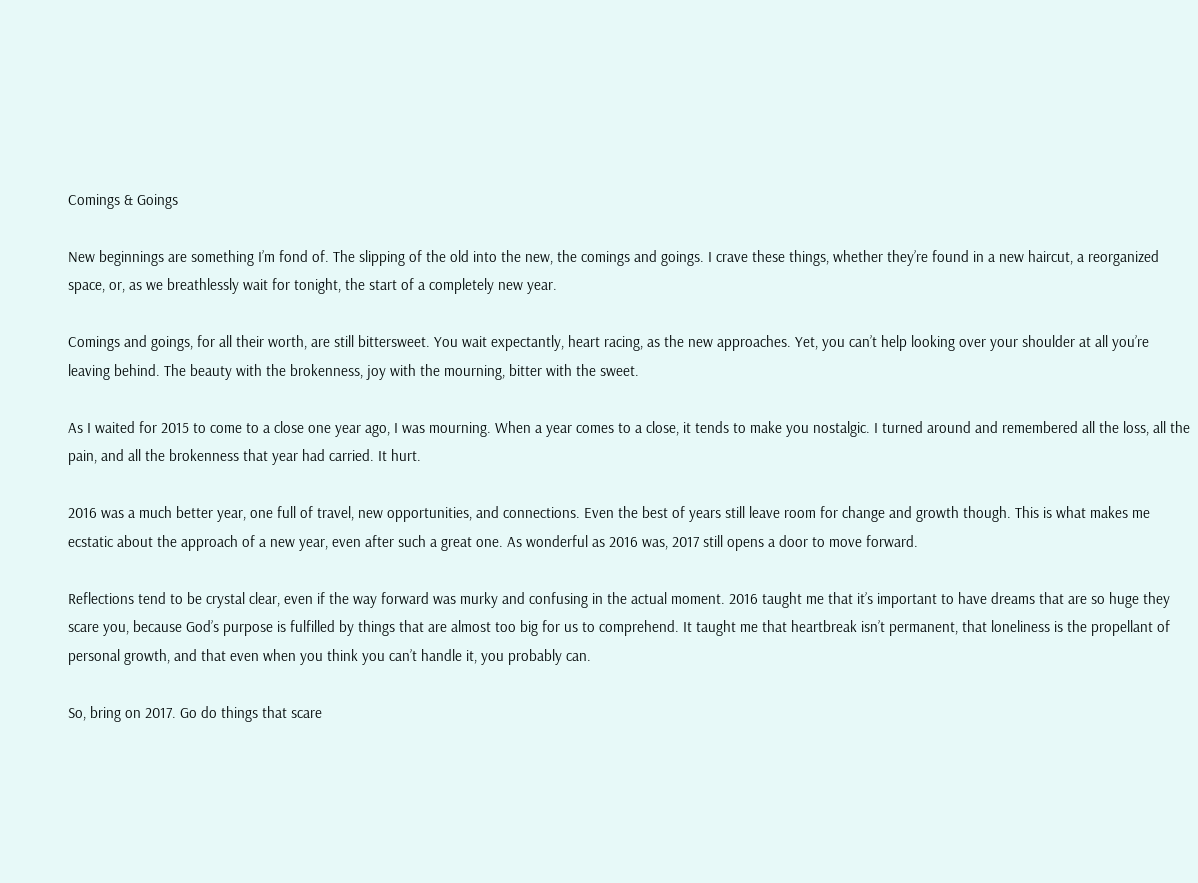Comings & Goings

New beginnings are something I’m fond of. The slipping of the old into the new, the comings and goings. I crave these things, whether they’re found in a new haircut, a reorganized space, or, as we breathlessly wait for tonight, the start of a completely new year.

Comings and goings, for all their worth, are still bittersweet. You wait expectantly, heart racing, as the new approaches. Yet, you can’t help looking over your shoulder at all you’re leaving behind. The beauty with the brokenness, joy with the mourning, bitter with the sweet.

As I waited for 2015 to come to a close one year ago, I was mourning. When a year comes to a close, it tends to make you nostalgic. I turned around and remembered all the loss, all the pain, and all the brokenness that year had carried. It hurt.

2016 was a much better year, one full of travel, new opportunities, and connections. Even the best of years still leave room for change and growth though. This is what makes me ecstatic about the approach of a new year, even after such a great one. As wonderful as 2016 was, 2017 still opens a door to move forward.

Reflections tend to be crystal clear, even if the way forward was murky and confusing in the actual moment. 2016 taught me that it’s important to have dreams that are so huge they scare you, because God’s purpose is fulfilled by things that are almost too big for us to comprehend. It taught me that heartbreak isn’t permanent, that loneliness is the propellant of personal growth, and that even when you think you can’t handle it, you probably can.

So, bring on 2017. Go do things that scare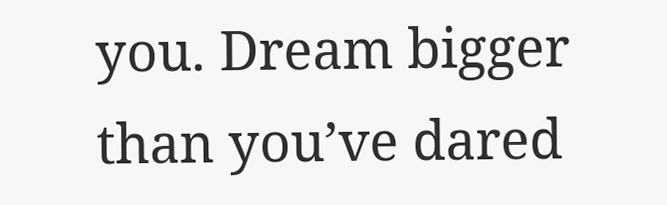you. Dream bigger than you’ve dared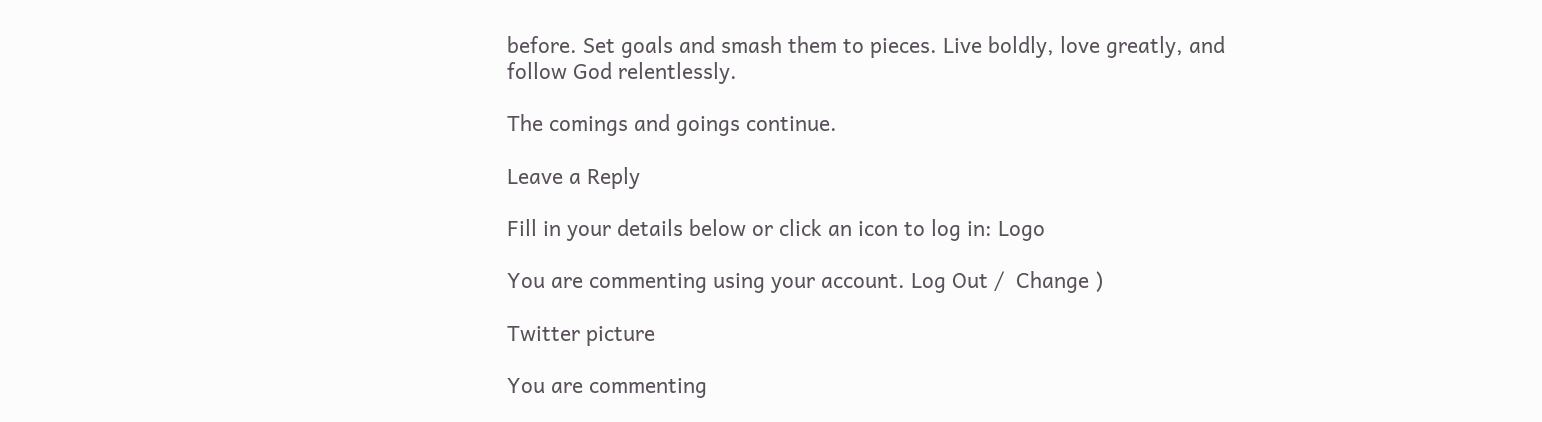before. Set goals and smash them to pieces. Live boldly, love greatly, and follow God relentlessly.

The comings and goings continue.

Leave a Reply

Fill in your details below or click an icon to log in: Logo

You are commenting using your account. Log Out /  Change )

Twitter picture

You are commenting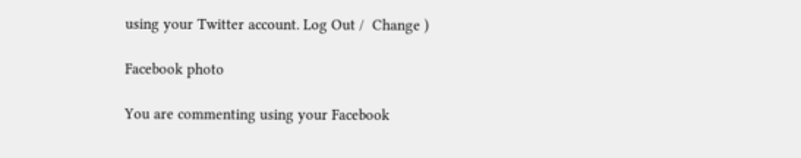using your Twitter account. Log Out /  Change )

Facebook photo

You are commenting using your Facebook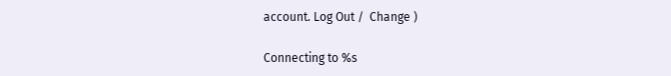account. Log Out /  Change )

Connecting to %s